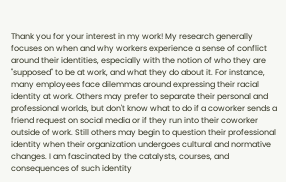Thank you for your interest in my work! My research generally focuses on when and why workers experience a sense of conflict around their identities, especially with the notion of who they are "supposed" to be at work, and what they do about it. For instance, many employees face dilemmas around expressing their racial identity at work. Others may prefer to separate their personal and professional worlds, but don't know what to do if a coworker sends a friend request on social media or if they run into their coworker outside of work. Still others may begin to question their professional identity when their organization undergoes cultural and normative changes. I am fascinated by the catalysts, courses, and consequences of such identity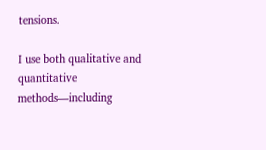tensions.

I use both qualitative and quantitative methods—including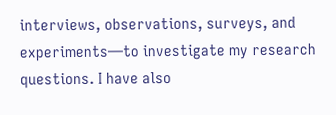interviews, observations, surveys, and experiments—to investigate my research questions. I have also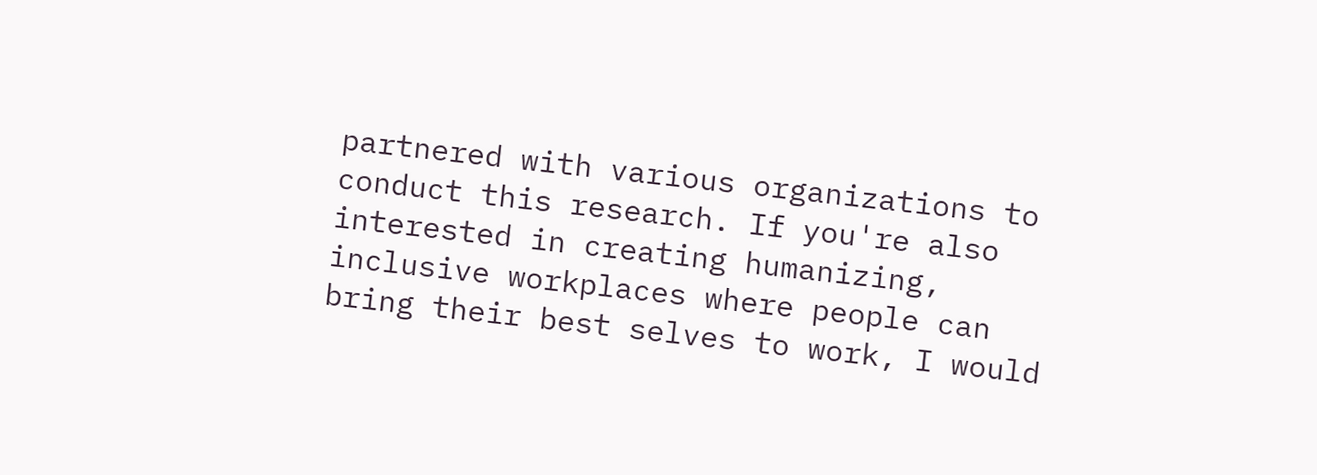partnered with various organizations to conduct this research. If you're also interested in creating humanizing, inclusive workplaces where people can bring their best selves to work, I would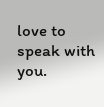love to speak with you.